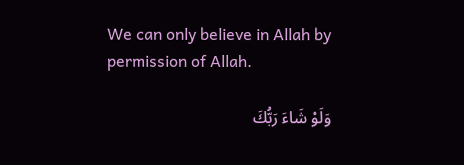We can only believe in Allah by permission of Allah.

وَلَوْ شَاءَ رَبُّكَ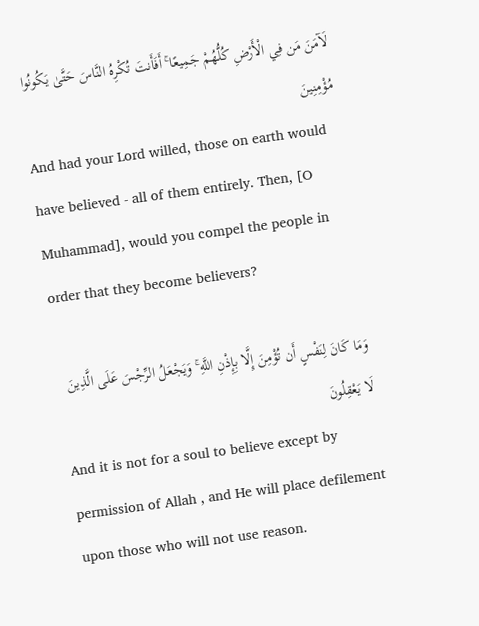لَآمَنَ مَن فِي الْأَرْضِ كُلُّهُمْ جَمِيعًا ۚ أَفَأَنتَ تُكْرِهُ النَّاسَ حَتَّىٰ يَكُونُوا مُؤْمِنِينَ
And had your Lord willed, those on earth would have believed - all of them entirely. Then, [O Muhammad], would you compel the people in order that they become believers?

وَمَا كَانَ لِنَفْسٍ أَن تُؤْمِنَ إِلَّا بِإِذْنِ اللَّهِ ۚ وَيَجْعَلُ الرِّجْسَ عَلَى الَّذِينَ لَا يَعْقِلُونَ
And it is not for a soul to believe except by permission of Allah , and He will place defilement upon those who will not use reason.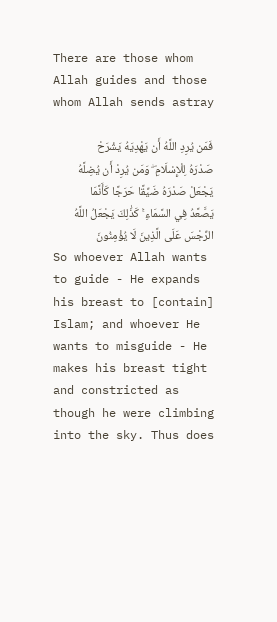There are those whom Allah guides and those whom Allah sends astray

فَمَن يُرِدِ اللَّهُ أَن يَهْدِيَهُ يَشْرَحْ صَدْرَهُ لِلْإِسْلَامِ ۖ وَمَن يُرِدْ أَن يُضِلَّهُ يَجْعَلْ صَدْرَهُ ضَيِّقًا حَرَجًا كَأَنَّمَا يَصَّعَّدُ فِي السَّمَاءِ ۚ كَذَٰلِكَ يَجْعَلُ اللَّهُ الرِّجْسَ عَلَى الَّذِينَ لَا يُؤْمِنُونَ
So whoever Allah wants to guide - He expands his breast to [contain] Islam; and whoever He wants to misguide - He makes his breast tight and constricted as though he were climbing into the sky. Thus does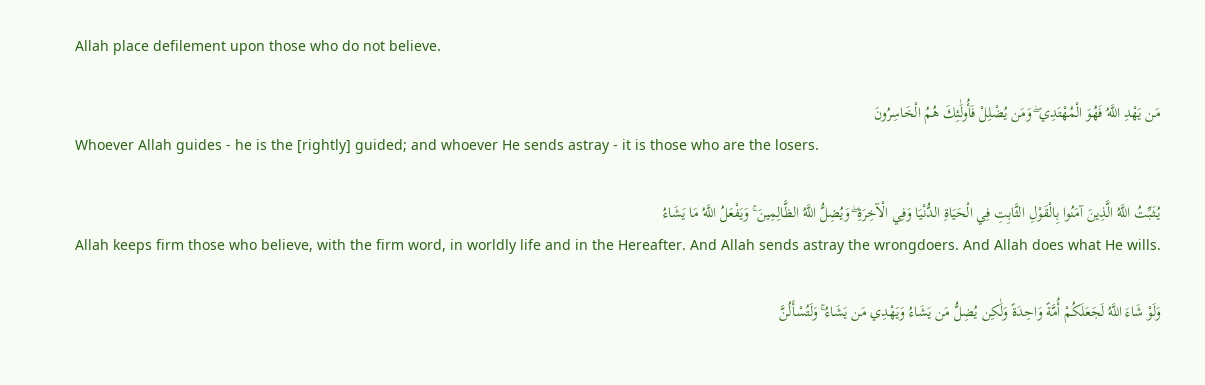Allah place defilement upon those who do not believe.

مَن يَهْدِ اللَّهُ فَهُوَ الْمُهْتَدِي ۖ وَمَن يُضْلِلْ فَأُولَٰئِكَ هُمُ الْخَاسِرُونَ
Whoever Allah guides - he is the [rightly] guided; and whoever He sends astray - it is those who are the losers.

يُثَبِّتُ اللَّهُ الَّذِينَ آمَنُوا بِالْقَوْلِ الثَّابِتِ فِي الْحَيَاةِ الدُّنْيَا وَفِي الْآخِرَةِ ۖ وَيُضِلُّ اللَّهُ الظَّالِمِينَ ۚ وَيَفْعَلُ اللَّهُ مَا يَشَاءُ
Allah keeps firm those who believe, with the firm word, in worldly life and in the Hereafter. And Allah sends astray the wrongdoers. And Allah does what He wills.

وَلَوْ شَاءَ اللَّهُ لَجَعَلَكُمْ أُمَّةً وَاحِدَةً وَلَٰكِن يُضِلُّ مَن يَشَاءُ وَيَهْدِي مَن يَشَاءُ ۚ وَلَتُسْأَلُنَّ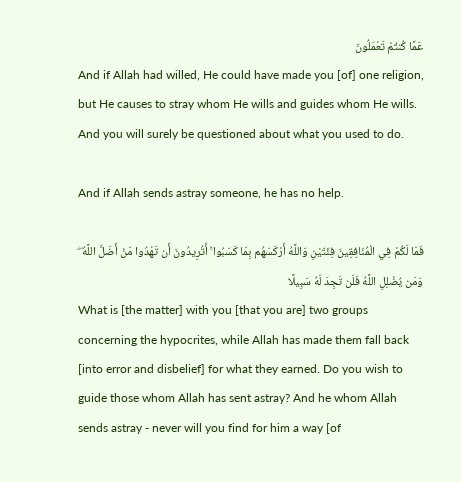عَمَّا كُنتُمْ تَعْمَلُونَ
And if Allah had willed, He could have made you [of] one religion, but He causes to stray whom He wills and guides whom He wills. And you will surely be questioned about what you used to do.

And if Allah sends astray someone, he has no help.

فَمَا لَكُمْ فِي الْمُنَافِقِينَ فِئَتَيْنِ وَاللَّهُ أَرْكَسَهُم بِمَا كَسَبُوا ۚ أَتُرِيدُونَ أَن تَهْدُوا مَنْ أَضَلَّ اللَّهُ ۖ وَمَن يُضْلِلِ اللَّهُ فَلَن تَجِدَ لَهُ سَبِيلًا
What is [the matter] with you [that you are] two groups concerning the hypocrites, while Allah has made them fall back [into error and disbelief] for what they earned. Do you wish to guide those whom Allah has sent astray? And he whom Allah sends astray - never will you find for him a way [of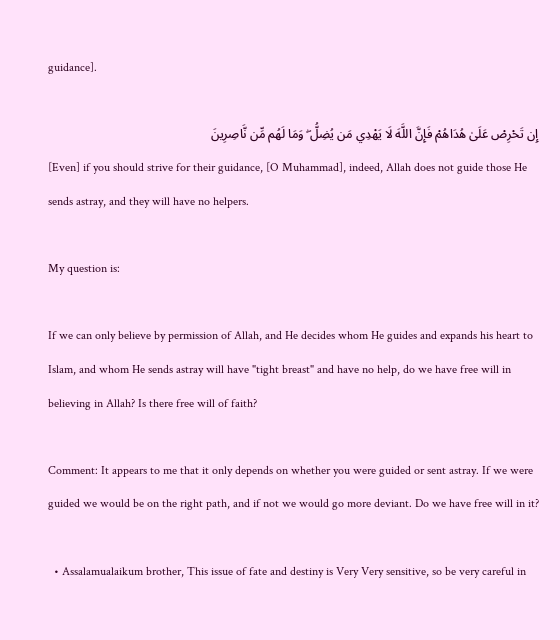guidance].

إِن تَحْرِصْ عَلَىٰ هُدَاهُمْ فَإِنَّ اللَّهَ لَا يَهْدِي مَن يُضِلُّ ۖ وَمَا لَهُم مِّن نَّاصِرِينَ
[Even] if you should strive for their guidance, [O Muhammad], indeed, Allah does not guide those He sends astray, and they will have no helpers.

My question is:

If we can only believe by permission of Allah, and He decides whom He guides and expands his heart to Islam, and whom He sends astray will have "tight breast" and have no help, do we have free will in believing in Allah? Is there free will of faith?

Comment: It appears to me that it only depends on whether you were guided or sent astray. If we were guided we would be on the right path, and if not we would go more deviant. Do we have free will in it?

  • Assalamualaikum brother, This issue of fate and destiny is Very Very sensitive, so be very careful in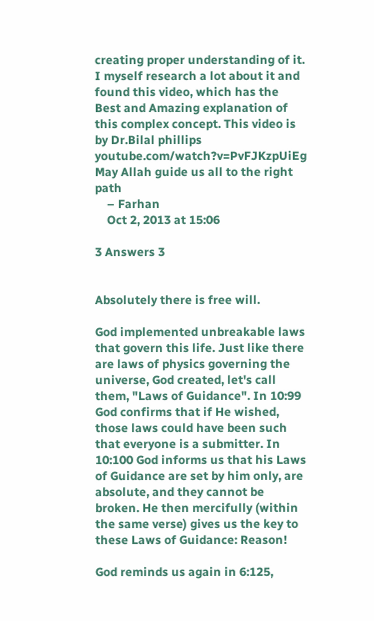creating proper understanding of it. I myself research a lot about it and found this video, which has the Best and Amazing explanation of this complex concept. This video is by Dr.Bilal phillips youtube.com/watch?v=PvFJKzpUiEg May Allah guide us all to the right path
    – Farhan
    Oct 2, 2013 at 15:06

3 Answers 3


Absolutely there is free will.

God implemented unbreakable laws that govern this life. Just like there are laws of physics governing the universe, God created, let's call them, "Laws of Guidance". In 10:99 God confirms that if He wished, those laws could have been such that everyone is a submitter. In 10:100 God informs us that his Laws of Guidance are set by him only, are absolute, and they cannot be broken. He then mercifully (within the same verse) gives us the key to these Laws of Guidance: Reason!

God reminds us again in 6:125,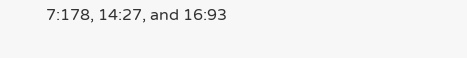7:178, 14:27, and 16:93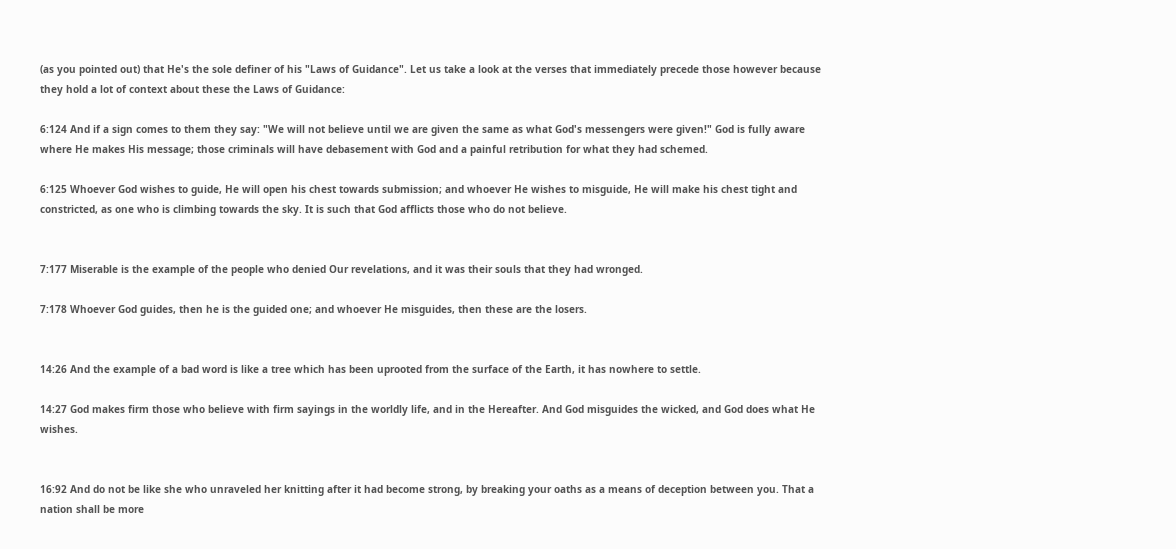(as you pointed out) that He's the sole definer of his "Laws of Guidance". Let us take a look at the verses that immediately precede those however because they hold a lot of context about these the Laws of Guidance:

6:124 And if a sign comes to them they say: "We will not believe until we are given the same as what God's messengers were given!" God is fully aware where He makes His message; those criminals will have debasement with God and a painful retribution for what they had schemed.

6:125 Whoever God wishes to guide, He will open his chest towards submission; and whoever He wishes to misguide, He will make his chest tight and constricted, as one who is climbing towards the sky. It is such that God afflicts those who do not believe.


7:177 Miserable is the example of the people who denied Our revelations, and it was their souls that they had wronged.

7:178 Whoever God guides, then he is the guided one; and whoever He misguides, then these are the losers.


14:26 And the example of a bad word is like a tree which has been uprooted from the surface of the Earth, it has nowhere to settle.

14:27 God makes firm those who believe with firm sayings in the worldly life, and in the Hereafter. And God misguides the wicked, and God does what He wishes.


16:92 And do not be like she who unraveled her knitting after it had become strong, by breaking your oaths as a means of deception between you. That a nation shall be more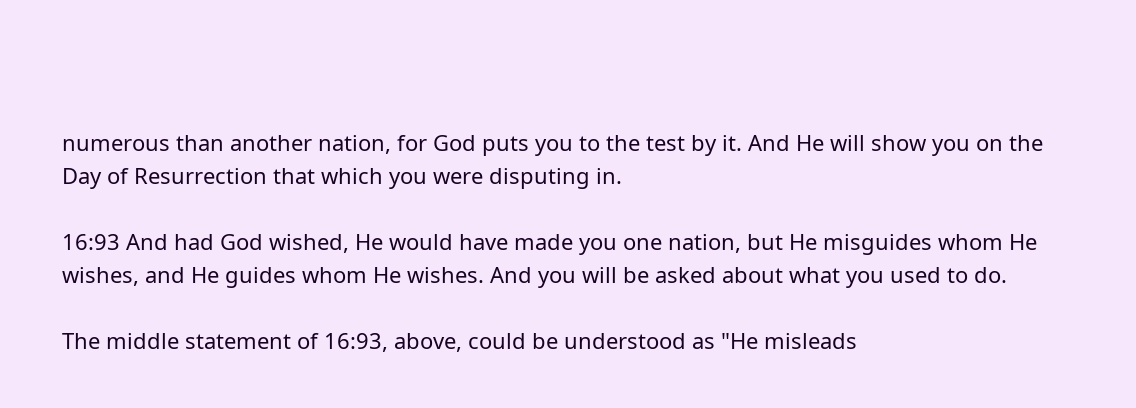numerous than another nation, for God puts you to the test by it. And He will show you on the Day of Resurrection that which you were disputing in.

16:93 And had God wished, He would have made you one nation, but He misguides whom He wishes, and He guides whom He wishes. And you will be asked about what you used to do.

The middle statement of 16:93, above, could be understood as "He misleads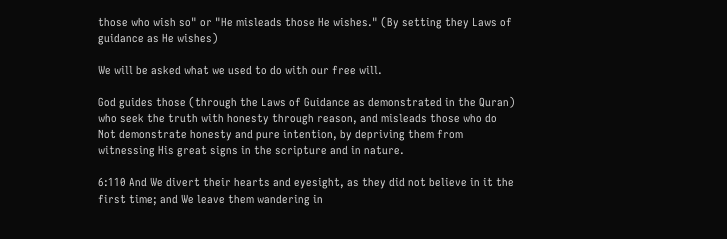those who wish so" or "He misleads those He wishes." (By setting they Laws of guidance as He wishes)

We will be asked what we used to do with our free will.

God guides those (through the Laws of Guidance as demonstrated in the Quran) who seek the truth with honesty through reason, and misleads those who do Not demonstrate honesty and pure intention, by depriving them from witnessing His great signs in the scripture and in nature.

6:110 And We divert their hearts and eyesight, as they did not believe in it the first time; and We leave them wandering in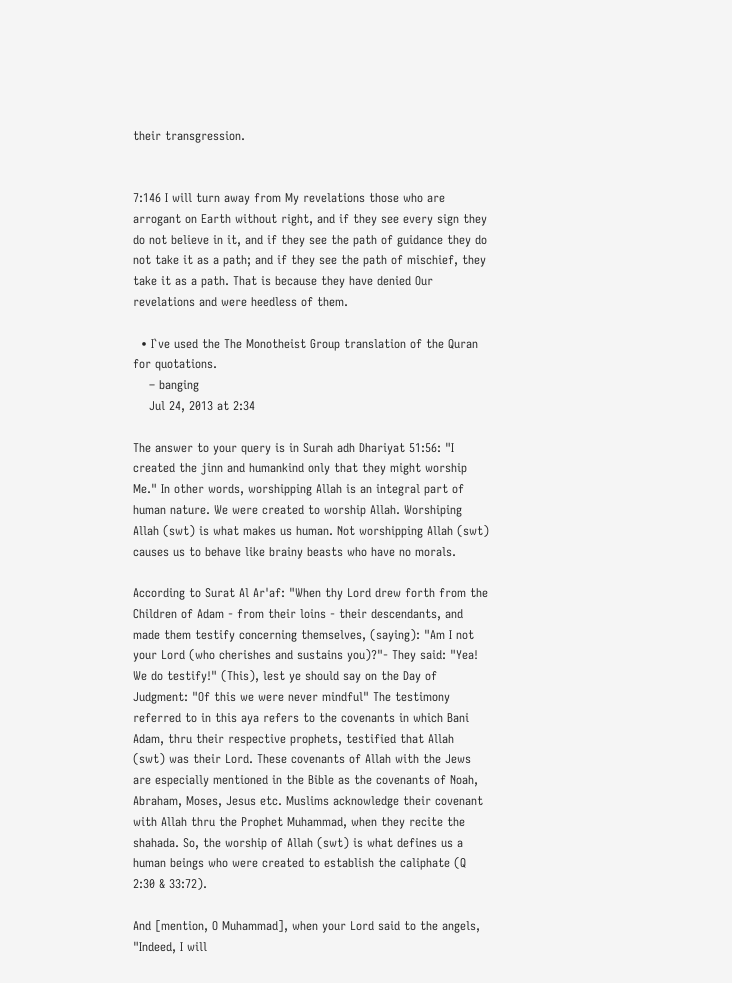their transgression.


7:146 I will turn away from My revelations those who are arrogant on Earth without right, and if they see every sign they do not believe in it, and if they see the path of guidance they do not take it as a path; and if they see the path of mischief, they take it as a path. That is because they have denied Our revelations and were heedless of them.

  • I`ve used the The Monotheist Group translation of the Quran for quotations.
    – banging
    Jul 24, 2013 at 2:34

The answer to your query is in Surah adh Dhariyat 51:56: "I created the jinn and humankind only that they might worship Me." In other words, worshipping Allah is an integral part of human nature. We were created to worship Allah. Worshiping Allah (swt) is what makes us human. Not worshipping Allah (swt) causes us to behave like brainy beasts who have no morals.

According to Surat Al Ar'af: "When thy Lord drew forth from the Children of Adam - from their loins - their descendants, and made them testify concerning themselves, (saying): "Am I not your Lord (who cherishes and sustains you)?"- They said: "Yea! We do testify!" (This), lest ye should say on the Day of Judgment: "Of this we were never mindful" The testimony referred to in this aya refers to the covenants in which Bani Adam, thru their respective prophets, testified that Allah (swt) was their Lord. These covenants of Allah with the Jews are especially mentioned in the Bible as the covenants of Noah, Abraham, Moses, Jesus etc. Muslims acknowledge their covenant with Allah thru the Prophet Muhammad, when they recite the shahada. So, the worship of Allah (swt) is what defines us a human beings who were created to establish the caliphate (Q 2:30 & 33:72).

And [mention, O Muhammad], when your Lord said to the angels, "Indeed, I will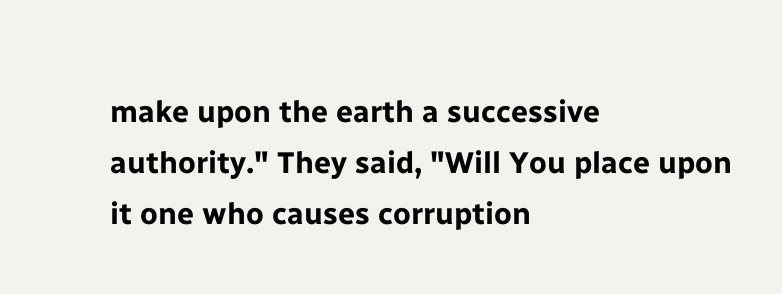make upon the earth a successive authority." They said, "Will You place upon it one who causes corruption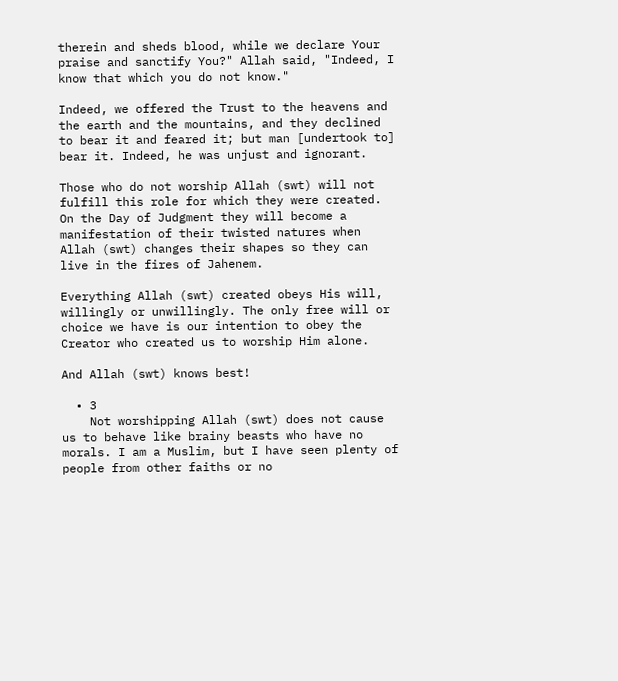therein and sheds blood, while we declare Your praise and sanctify You?" Allah said, "Indeed, I know that which you do not know."

Indeed, we offered the Trust to the heavens and the earth and the mountains, and they declined to bear it and feared it; but man [undertook to] bear it. Indeed, he was unjust and ignorant.

Those who do not worship Allah (swt) will not fulfill this role for which they were created. On the Day of Judgment they will become a manifestation of their twisted natures when Allah (swt) changes their shapes so they can live in the fires of Jahenem.

Everything Allah (swt) created obeys His will, willingly or unwillingly. The only free will or choice we have is our intention to obey the Creator who created us to worship Him alone.

And Allah (swt) knows best!

  • 3
    Not worshipping Allah (swt) does not cause us to behave like brainy beasts who have no morals. I am a Muslim, but I have seen plenty of people from other faiths or no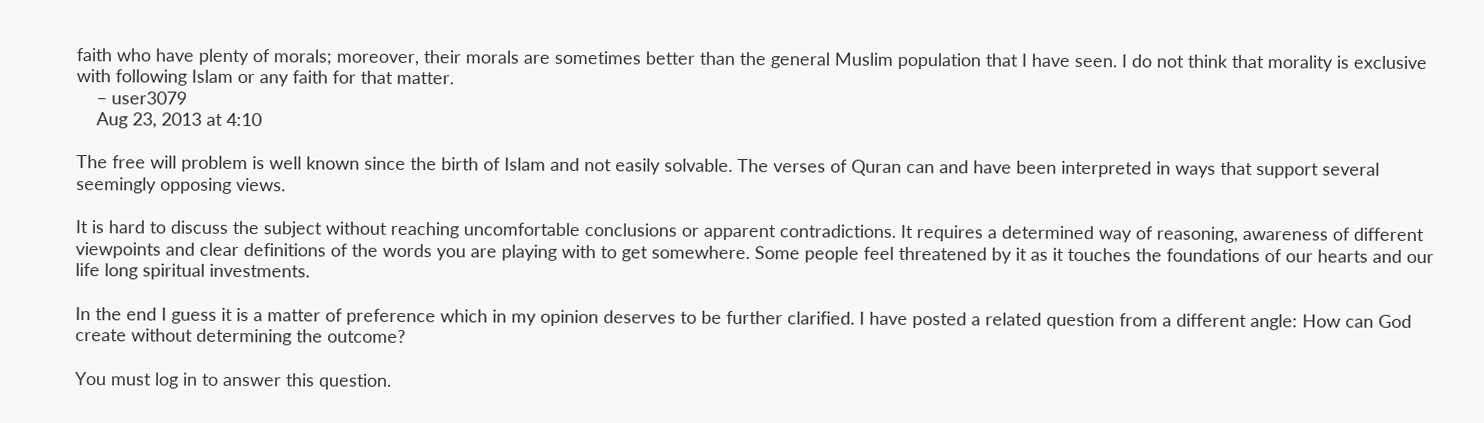faith who have plenty of morals; moreover, their morals are sometimes better than the general Muslim population that I have seen. I do not think that morality is exclusive with following Islam or any faith for that matter.
    – user3079
    Aug 23, 2013 at 4:10

The free will problem is well known since the birth of Islam and not easily solvable. The verses of Quran can and have been interpreted in ways that support several seemingly opposing views.

It is hard to discuss the subject without reaching uncomfortable conclusions or apparent contradictions. It requires a determined way of reasoning, awareness of different viewpoints and clear definitions of the words you are playing with to get somewhere. Some people feel threatened by it as it touches the foundations of our hearts and our life long spiritual investments.

In the end I guess it is a matter of preference which in my opinion deserves to be further clarified. I have posted a related question from a different angle: How can God create without determining the outcome?

You must log in to answer this question.